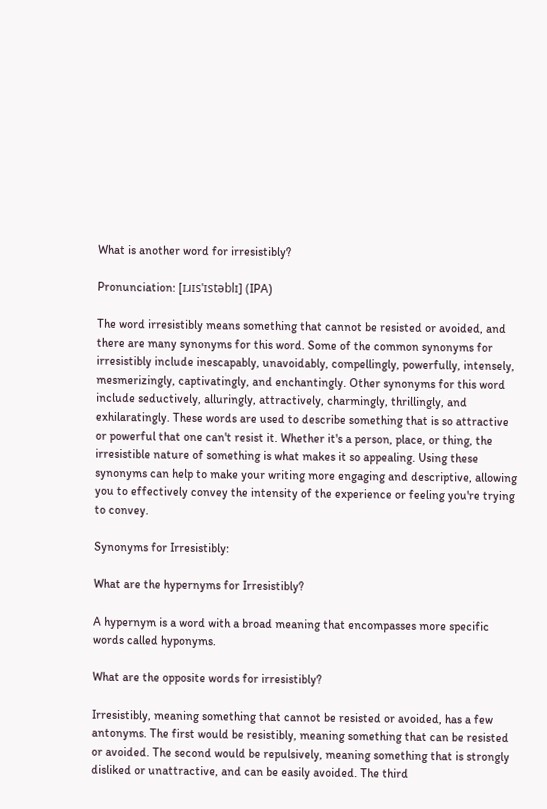What is another word for irresistibly?

Pronunciation: [ɪɹɪsˈɪstəblɪ] (IPA)

The word irresistibly means something that cannot be resisted or avoided, and there are many synonyms for this word. Some of the common synonyms for irresistibly include inescapably, unavoidably, compellingly, powerfully, intensely, mesmerizingly, captivatingly, and enchantingly. Other synonyms for this word include seductively, alluringly, attractively, charmingly, thrillingly, and exhilaratingly. These words are used to describe something that is so attractive or powerful that one can't resist it. Whether it's a person, place, or thing, the irresistible nature of something is what makes it so appealing. Using these synonyms can help to make your writing more engaging and descriptive, allowing you to effectively convey the intensity of the experience or feeling you're trying to convey.

Synonyms for Irresistibly:

What are the hypernyms for Irresistibly?

A hypernym is a word with a broad meaning that encompasses more specific words called hyponyms.

What are the opposite words for irresistibly?

Irresistibly, meaning something that cannot be resisted or avoided, has a few antonyms. The first would be resistibly, meaning something that can be resisted or avoided. The second would be repulsively, meaning something that is strongly disliked or unattractive, and can be easily avoided. The third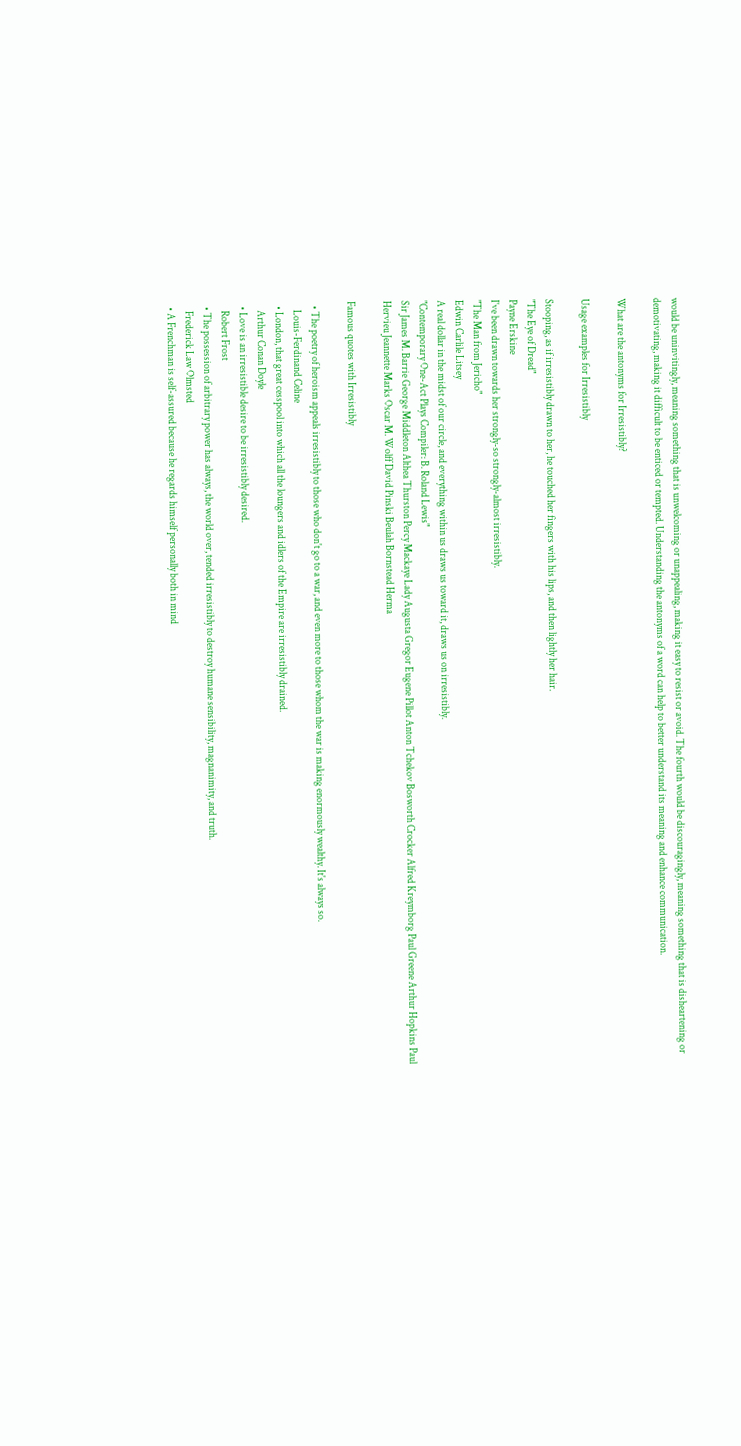would be uninvitingly, meaning something that is unwelcoming or unappealing, making it easy to resist or avoid. The fourth would be discouragingly, meaning something that is disheartening or demotivating, making it difficult to be enticed or tempted. Understanding the antonyms of a word can help to better understand its meaning and enhance communication.

What are the antonyms for Irresistibly?

Usage examples for Irresistibly

Stooping, as if irresistibly drawn to her, he touched her fingers with his lips, and then lightly her hair.
"The Eye of Dread"
Payne Erskine
I've been drawn towards her strongly-so strongly-almost irresistibly.
"The Man from Jericho"
Edwin Carlile Litsey
A real dollar in the midst of our circle, and everything within us draws us toward it, draws us on irresistibly.
"Contemporary One-Act Plays Compiler: B. Roland Lewis"
Sir James M. Barrie George Middleton Althea Thurston Percy Mackaye Lady Augusta Gregor Eugene Pillot Anton Tchekov Bosworth Crocker Alfred Kreymborg Paul Greene Arthur Hopkins Paul Hervieu Jeannette Marks Oscar M. Wolff David Pinski Beulah Bornstead Herma

Famous quotes with Irresistibly

  • The poetry of heroism appeals irresistibly to those who don't go to a war, and even more to those whom the war is making enormously wealthy. It's always so.
    Louis-Ferdinand Celine
  • London, that great cesspool into which all the loungers and idlers of the Empire are irresistibly drained.
    Arthur Conan Doyle
  • Love is an irresistible desire to be irresistibly desired.
    Robert Frost
  • The possession of arbitrary power has always, the world over, tended irresistibly to destroy humane sensibility, magnanimity, and truth.
    Frederick Law Olmsted
  • A Frenchman is self-assured because he regards himself personally both in mind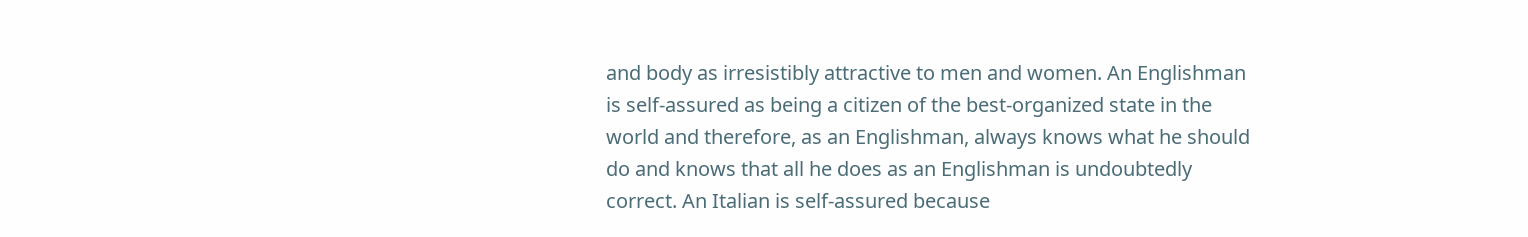and body as irresistibly attractive to men and women. An Englishman is self-assured as being a citizen of the best-organized state in the world and therefore, as an Englishman, always knows what he should do and knows that all he does as an Englishman is undoubtedly correct. An Italian is self-assured because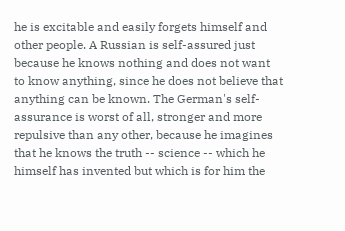he is excitable and easily forgets himself and other people. A Russian is self-assured just because he knows nothing and does not want to know anything, since he does not believe that anything can be known. The German's self-assurance is worst of all, stronger and more repulsive than any other, because he imagines that he knows the truth -- science -- which he himself has invented but which is for him the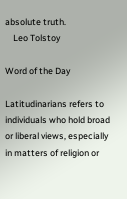absolute truth.
    Leo Tolstoy

Word of the Day

Latitudinarians refers to individuals who hold broad or liberal views, especially in matters of religion or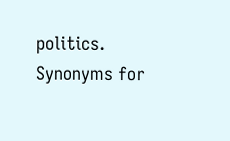politics. Synonyms for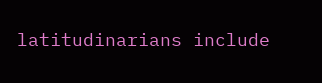latitudinarians include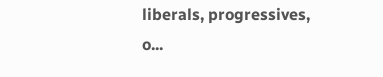liberals, progressives, o...